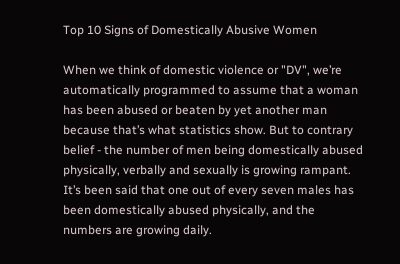Top 10 Signs of Domestically Abusive Women

When we think of domestic violence or "DV", we’re automatically programmed to assume that a woman has been abused or beaten by yet another man because that’s what statistics show. But to contrary belief - the number of men being domestically abused physically, verbally and sexually is growing rampant. It’s been said that one out of every seven males has been domestically abused physically, and the numbers are growing daily.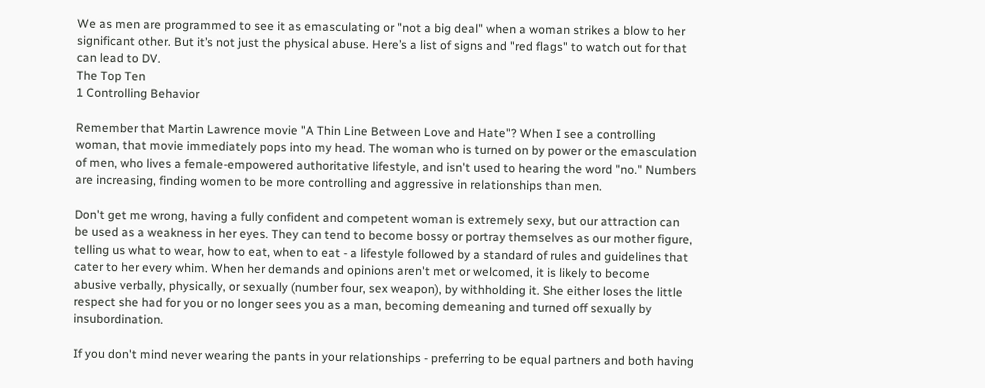We as men are programmed to see it as emasculating or "not a big deal" when a woman strikes a blow to her significant other. But it’s not just the physical abuse. Here’s a list of signs and "red flags" to watch out for that can lead to DV.
The Top Ten
1 Controlling Behavior

Remember that Martin Lawrence movie "A Thin Line Between Love and Hate"? When I see a controlling woman, that movie immediately pops into my head. The woman who is turned on by power or the emasculation of men, who lives a female-empowered authoritative lifestyle, and isn't used to hearing the word "no." Numbers are increasing, finding women to be more controlling and aggressive in relationships than men.

Don't get me wrong, having a fully confident and competent woman is extremely sexy, but our attraction can be used as a weakness in her eyes. They can tend to become bossy or portray themselves as our mother figure, telling us what to wear, how to eat, when to eat - a lifestyle followed by a standard of rules and guidelines that cater to her every whim. When her demands and opinions aren't met or welcomed, it is likely to become abusive verbally, physically, or sexually (number four, sex weapon), by withholding it. She either loses the little respect she had for you or no longer sees you as a man, becoming demeaning and turned off sexually by insubordination.

If you don't mind never wearing the pants in your relationships - preferring to be equal partners and both having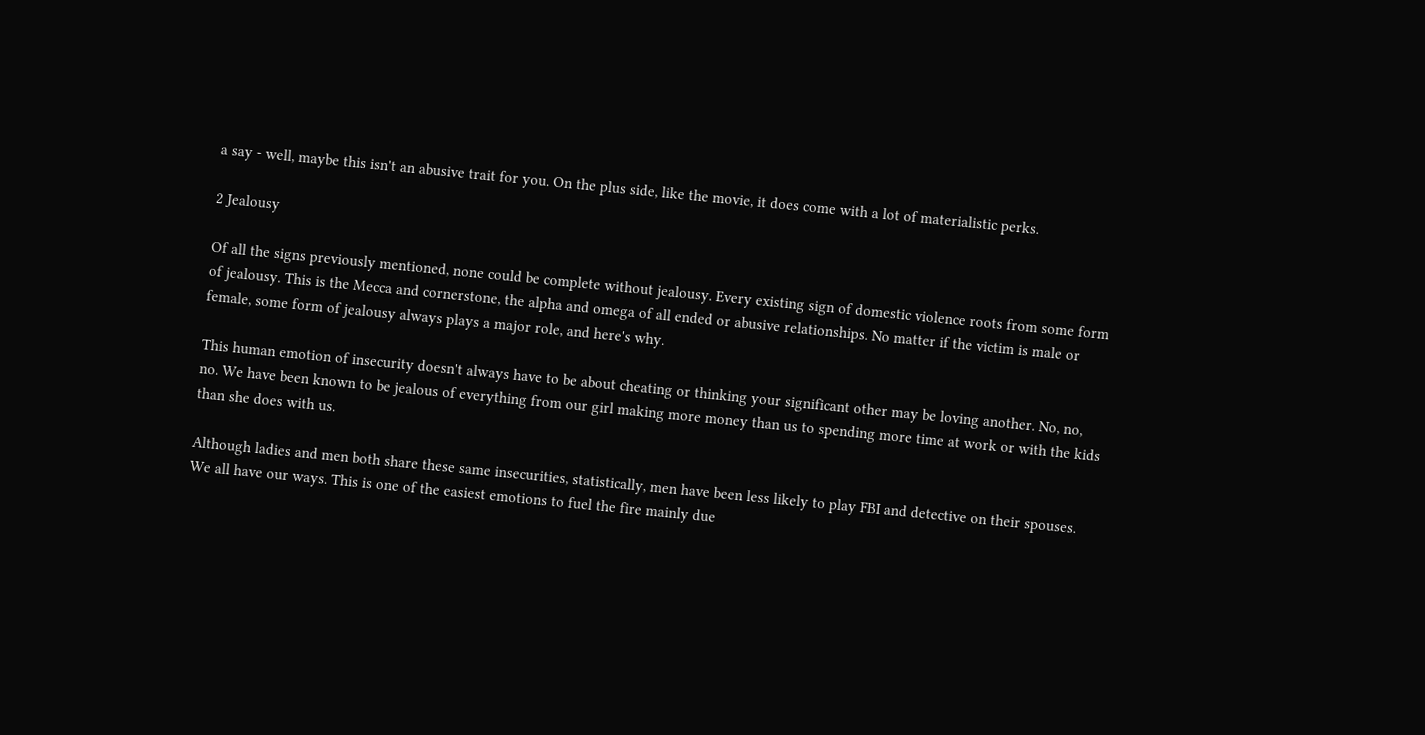a say - well, maybe this isn't an abusive trait for you. On the plus side, like the movie, it does come with a lot of materialistic perks.

2 Jealousy

Of all the signs previously mentioned, none could be complete without jealousy. Every existing sign of domestic violence roots from some form of jealousy. This is the Mecca and cornerstone, the alpha and omega of all ended or abusive relationships. No matter if the victim is male or female, some form of jealousy always plays a major role, and here's why.

This human emotion of insecurity doesn't always have to be about cheating or thinking your significant other may be loving another. No, no, no. We have been known to be jealous of everything from our girl making more money than us to spending more time at work or with the kids than she does with us.

Although ladies and men both share these same insecurities, statistically, men have been less likely to play FBI and detective on their spouses. We all have our ways. This is one of the easiest emotions to fuel the fire mainly due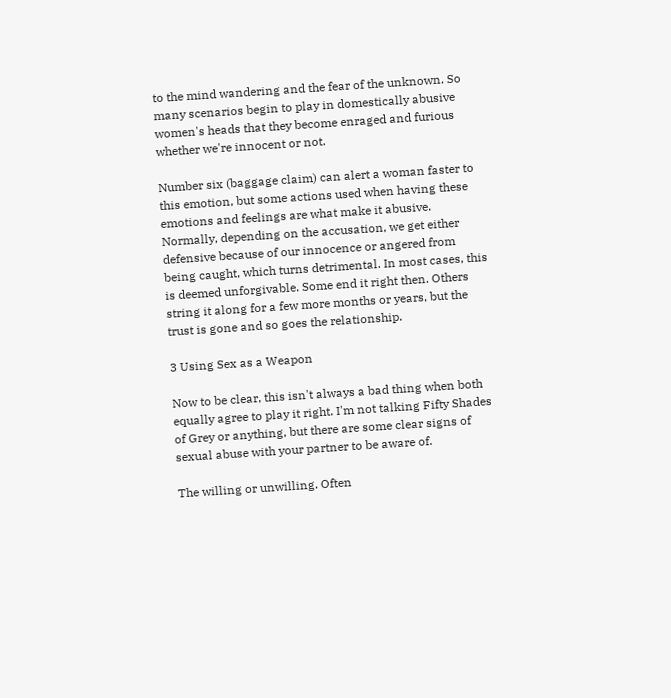to the mind wandering and the fear of the unknown. So many scenarios begin to play in domestically abusive women's heads that they become enraged and furious whether we're innocent or not.

Number six (baggage claim) can alert a woman faster to this emotion, but some actions used when having these emotions and feelings are what make it abusive. Normally, depending on the accusation, we get either defensive because of our innocence or angered from being caught, which turns detrimental. In most cases, this is deemed unforgivable. Some end it right then. Others string it along for a few more months or years, but the trust is gone and so goes the relationship.

3 Using Sex as a Weapon

Now to be clear, this isn't always a bad thing when both equally agree to play it right. I'm not talking Fifty Shades of Grey or anything, but there are some clear signs of sexual abuse with your partner to be aware of.

The willing or unwilling. Often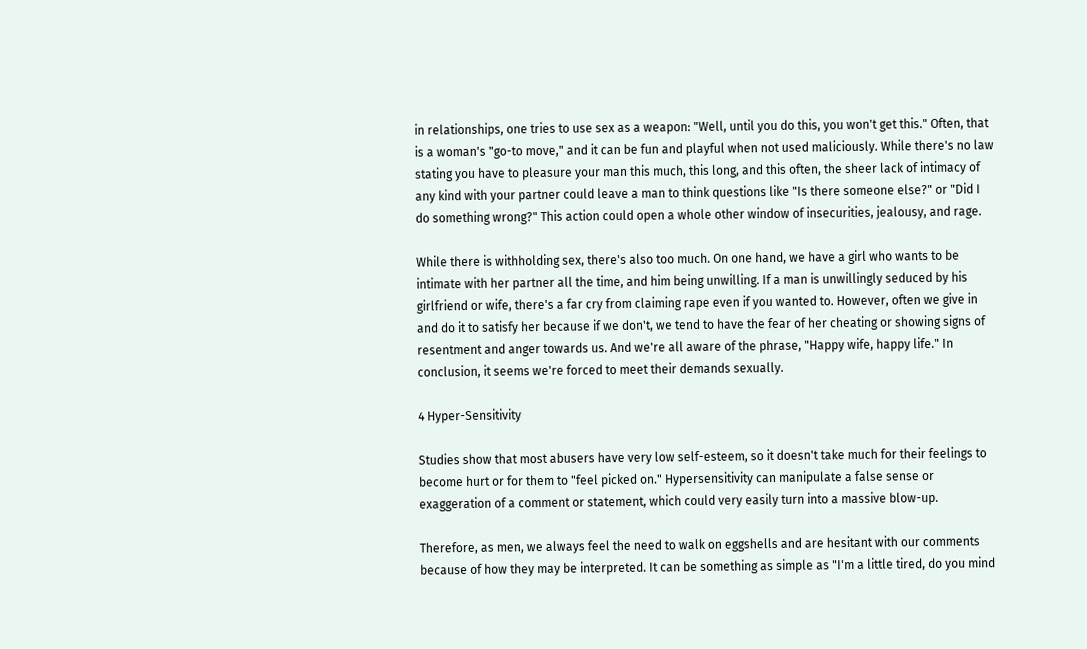in relationships, one tries to use sex as a weapon: "Well, until you do this, you won't get this." Often, that is a woman's "go-to move," and it can be fun and playful when not used maliciously. While there's no law stating you have to pleasure your man this much, this long, and this often, the sheer lack of intimacy of any kind with your partner could leave a man to think questions like "Is there someone else?" or "Did I do something wrong?" This action could open a whole other window of insecurities, jealousy, and rage.

While there is withholding sex, there's also too much. On one hand, we have a girl who wants to be intimate with her partner all the time, and him being unwilling. If a man is unwillingly seduced by his girlfriend or wife, there's a far cry from claiming rape even if you wanted to. However, often we give in and do it to satisfy her because if we don't, we tend to have the fear of her cheating or showing signs of resentment and anger towards us. And we're all aware of the phrase, "Happy wife, happy life." In conclusion, it seems we're forced to meet their demands sexually.

4 Hyper-Sensitivity

Studies show that most abusers have very low self-esteem, so it doesn't take much for their feelings to become hurt or for them to "feel picked on." Hypersensitivity can manipulate a false sense or exaggeration of a comment or statement, which could very easily turn into a massive blow-up.

Therefore, as men, we always feel the need to walk on eggshells and are hesitant with our comments because of how they may be interpreted. It can be something as simple as "I'm a little tired, do you mind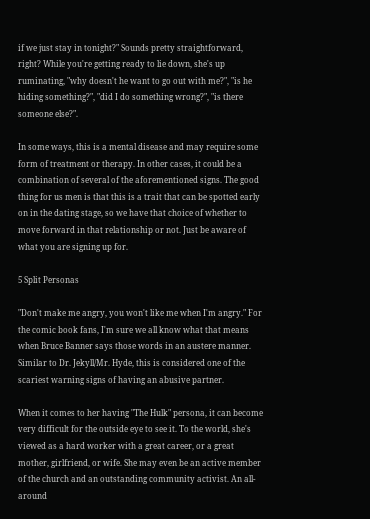if we just stay in tonight?" Sounds pretty straightforward, right? While you're getting ready to lie down, she's up ruminating, "why doesn't he want to go out with me?", "is he hiding something?", "did I do something wrong?", "is there someone else?".

In some ways, this is a mental disease and may require some form of treatment or therapy. In other cases, it could be a combination of several of the aforementioned signs. The good thing for us men is that this is a trait that can be spotted early on in the dating stage, so we have that choice of whether to move forward in that relationship or not. Just be aware of what you are signing up for.

5 Split Personas

"Don't make me angry, you won't like me when I'm angry." For the comic book fans, I'm sure we all know what that means when Bruce Banner says those words in an austere manner. Similar to Dr. Jekyll/Mr. Hyde, this is considered one of the scariest warning signs of having an abusive partner.

When it comes to her having "The Hulk" persona, it can become very difficult for the outside eye to see it. To the world, she's viewed as a hard worker with a great career, or a great mother, girlfriend, or wife. She may even be an active member of the church and an outstanding community activist. An all-around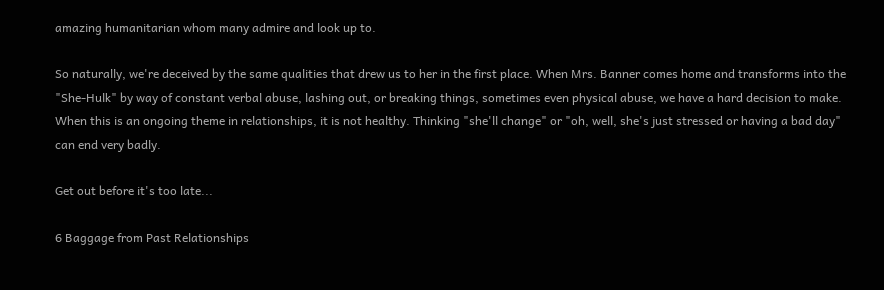amazing humanitarian whom many admire and look up to.

So naturally, we're deceived by the same qualities that drew us to her in the first place. When Mrs. Banner comes home and transforms into the "She-Hulk" by way of constant verbal abuse, lashing out, or breaking things, sometimes even physical abuse, we have a hard decision to make. When this is an ongoing theme in relationships, it is not healthy. Thinking "she'll change" or "oh, well, she's just stressed or having a bad day" can end very badly.

Get out before it's too late...

6 Baggage from Past Relationships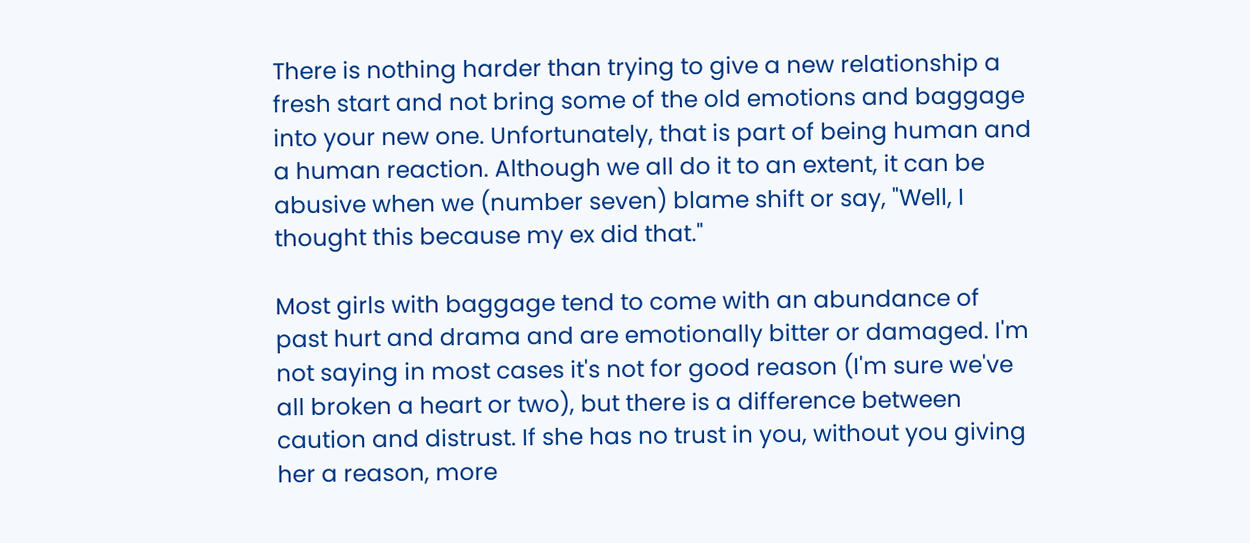There is nothing harder than trying to give a new relationship a fresh start and not bring some of the old emotions and baggage into your new one. Unfortunately, that is part of being human and a human reaction. Although we all do it to an extent, it can be abusive when we (number seven) blame shift or say, "Well, I thought this because my ex did that."

Most girls with baggage tend to come with an abundance of past hurt and drama and are emotionally bitter or damaged. I'm not saying in most cases it's not for good reason (I'm sure we've all broken a heart or two), but there is a difference between caution and distrust. If she has no trust in you, without you giving her a reason, more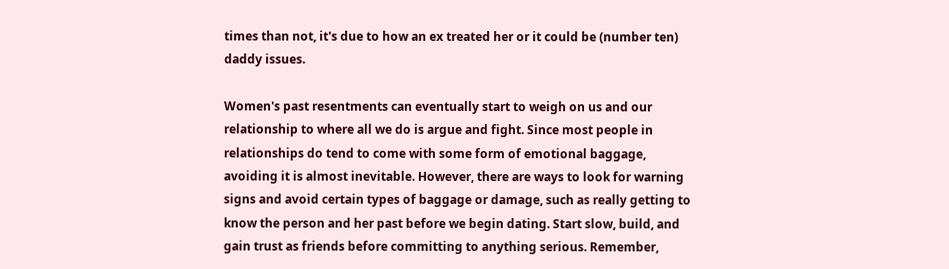times than not, it's due to how an ex treated her or it could be (number ten) daddy issues.

Women's past resentments can eventually start to weigh on us and our relationship to where all we do is argue and fight. Since most people in relationships do tend to come with some form of emotional baggage, avoiding it is almost inevitable. However, there are ways to look for warning signs and avoid certain types of baggage or damage, such as really getting to know the person and her past before we begin dating. Start slow, build, and gain trust as friends before committing to anything serious. Remember,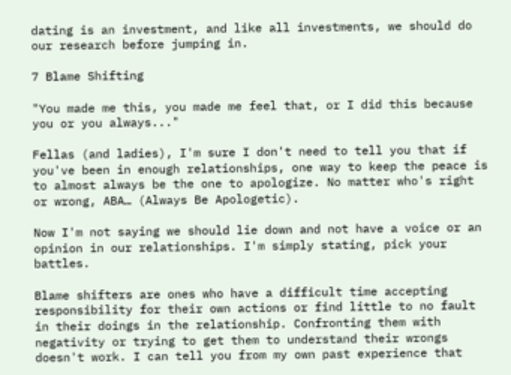dating is an investment, and like all investments, we should do our research before jumping in.

7 Blame Shifting

"You made me this, you made me feel that, or I did this because you or you always..."

Fellas (and ladies), I'm sure I don't need to tell you that if you've been in enough relationships, one way to keep the peace is to almost always be the one to apologize. No matter who's right or wrong, ABA… (Always Be Apologetic).

Now I'm not saying we should lie down and not have a voice or an opinion in our relationships. I'm simply stating, pick your battles.

Blame shifters are ones who have a difficult time accepting responsibility for their own actions or find little to no fault in their doings in the relationship. Confronting them with negativity or trying to get them to understand their wrongs doesn't work. I can tell you from my own past experience that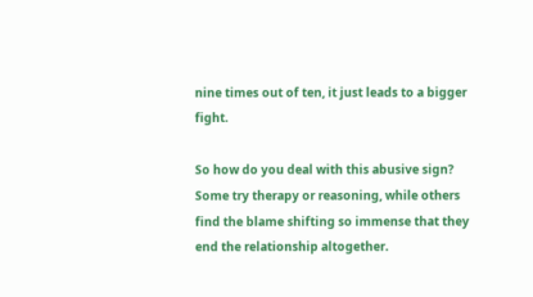nine times out of ten, it just leads to a bigger fight.

So how do you deal with this abusive sign? Some try therapy or reasoning, while others find the blame shifting so immense that they end the relationship altogether.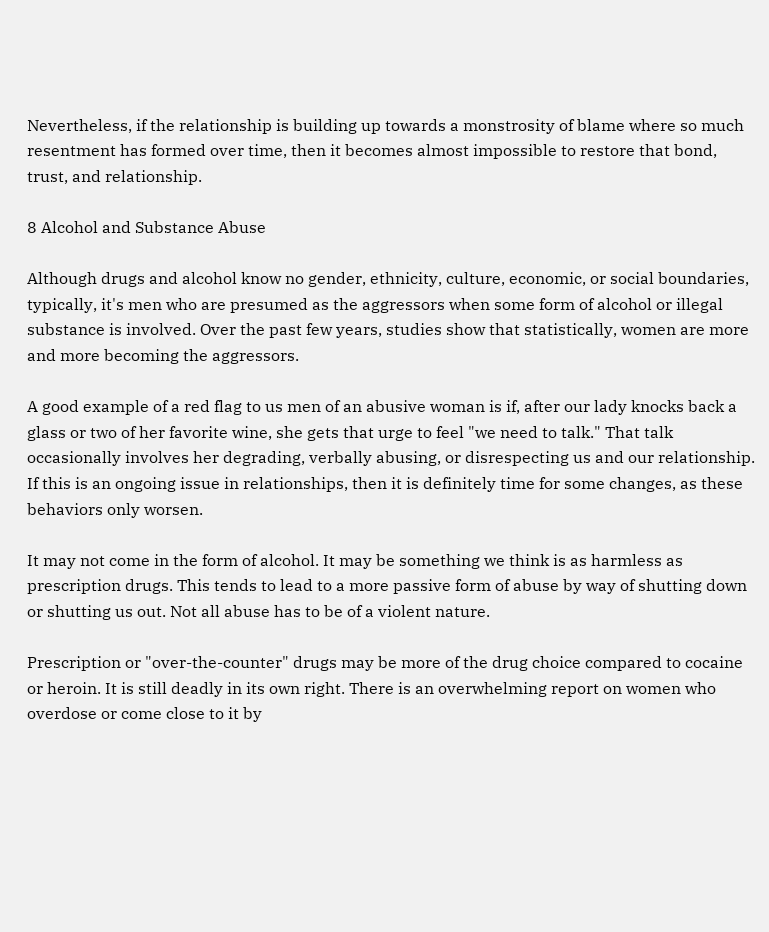Nevertheless, if the relationship is building up towards a monstrosity of blame where so much resentment has formed over time, then it becomes almost impossible to restore that bond, trust, and relationship.

8 Alcohol and Substance Abuse

Although drugs and alcohol know no gender, ethnicity, culture, economic, or social boundaries, typically, it's men who are presumed as the aggressors when some form of alcohol or illegal substance is involved. Over the past few years, studies show that statistically, women are more and more becoming the aggressors.

A good example of a red flag to us men of an abusive woman is if, after our lady knocks back a glass or two of her favorite wine, she gets that urge to feel "we need to talk." That talk occasionally involves her degrading, verbally abusing, or disrespecting us and our relationship. If this is an ongoing issue in relationships, then it is definitely time for some changes, as these behaviors only worsen.

It may not come in the form of alcohol. It may be something we think is as harmless as prescription drugs. This tends to lead to a more passive form of abuse by way of shutting down or shutting us out. Not all abuse has to be of a violent nature.

Prescription or "over-the-counter" drugs may be more of the drug choice compared to cocaine or heroin. It is still deadly in its own right. There is an overwhelming report on women who overdose or come close to it by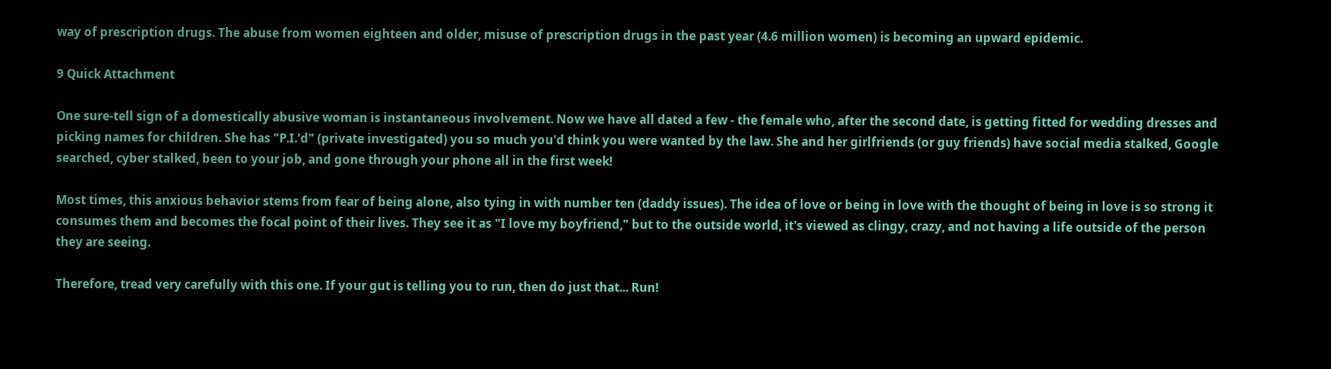way of prescription drugs. The abuse from women eighteen and older, misuse of prescription drugs in the past year (4.6 million women) is becoming an upward epidemic.

9 Quick Attachment

One sure-tell sign of a domestically abusive woman is instantaneous involvement. Now we have all dated a few - the female who, after the second date, is getting fitted for wedding dresses and picking names for children. She has "P.I.'d" (private investigated) you so much you'd think you were wanted by the law. She and her girlfriends (or guy friends) have social media stalked, Google searched, cyber stalked, been to your job, and gone through your phone all in the first week!

Most times, this anxious behavior stems from fear of being alone, also tying in with number ten (daddy issues). The idea of love or being in love with the thought of being in love is so strong it consumes them and becomes the focal point of their lives. They see it as "I love my boyfriend," but to the outside world, it's viewed as clingy, crazy, and not having a life outside of the person they are seeing.

Therefore, tread very carefully with this one. If your gut is telling you to run, then do just that... Run!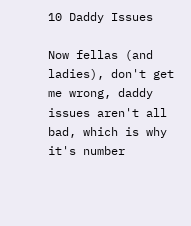10 Daddy Issues

Now fellas (and ladies), don't get me wrong, daddy issues aren't all bad, which is why it's number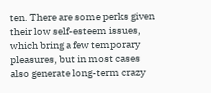ten. There are some perks given their low self-esteem issues, which bring a few temporary pleasures, but in most cases also generate long-term crazy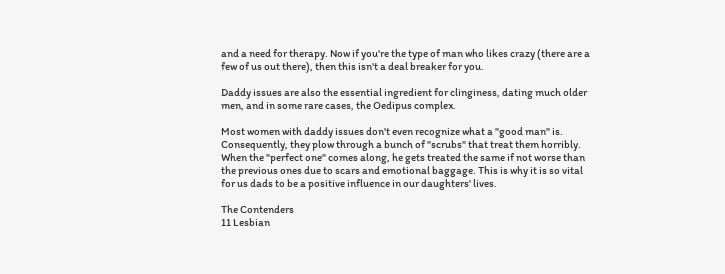and a need for therapy. Now if you're the type of man who likes crazy (there are a few of us out there), then this isn't a deal breaker for you.

Daddy issues are also the essential ingredient for clinginess, dating much older men, and in some rare cases, the Oedipus complex.

Most women with daddy issues don't even recognize what a "good man" is. Consequently, they plow through a bunch of "scrubs" that treat them horribly. When the "perfect one" comes along, he gets treated the same if not worse than the previous ones due to scars and emotional baggage. This is why it is so vital for us dads to be a positive influence in our daughters' lives.

The Contenders
11 Lesbian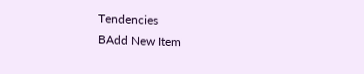Tendencies
BAdd New Item